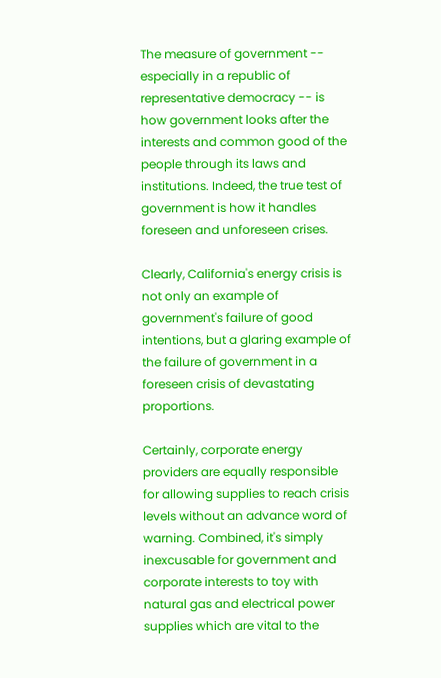The measure of government -- especially in a republic of representative democracy -- is how government looks after the interests and common good of the people through its laws and institutions. Indeed, the true test of government is how it handles foreseen and unforeseen crises.

Clearly, California's energy crisis is not only an example of government's failure of good intentions, but a glaring example of the failure of government in a foreseen crisis of devastating proportions.

Certainly, corporate energy providers are equally responsible for allowing supplies to reach crisis levels without an advance word of warning. Combined, it's simply inexcusable for government and corporate interests to toy with natural gas and electrical power supplies which are vital to the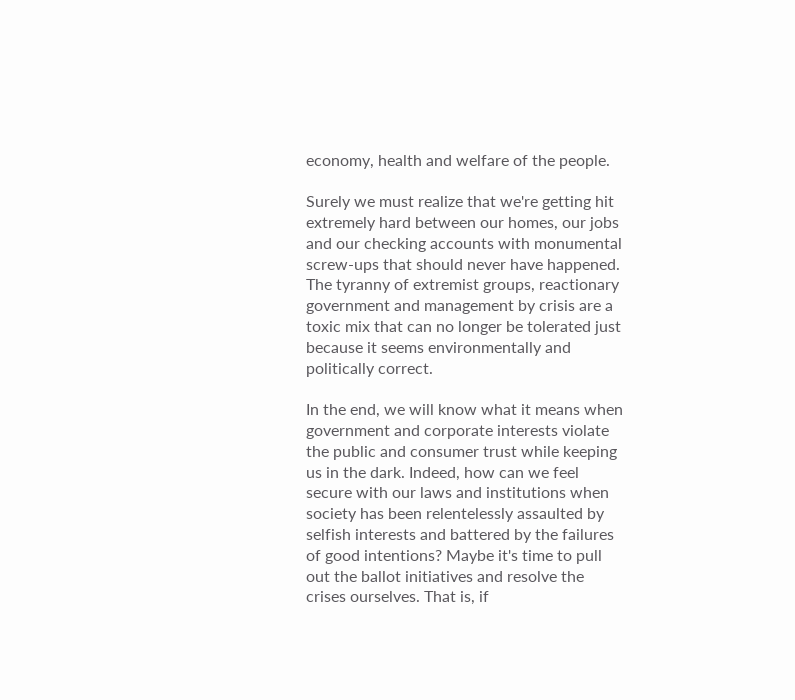economy, health and welfare of the people.

Surely we must realize that we're getting hit extremely hard between our homes, our jobs and our checking accounts with monumental screw-ups that should never have happened. The tyranny of extremist groups, reactionary government and management by crisis are a toxic mix that can no longer be tolerated just because it seems environmentally and politically correct.

In the end, we will know what it means when government and corporate interests violate the public and consumer trust while keeping us in the dark. Indeed, how can we feel secure with our laws and institutions when society has been relentelessly assaulted by selfish interests and battered by the failures of good intentions? Maybe it's time to pull out the ballot initiatives and resolve the crises ourselves. That is, if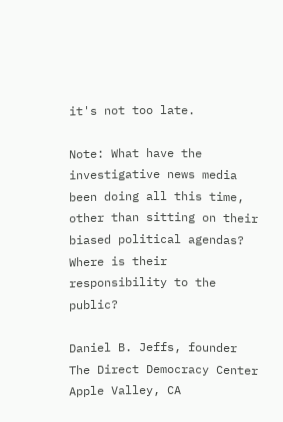it's not too late.

Note: What have the investigative news media been doing all this time, other than sitting on their biased political agendas? Where is their responsibility to the public?

Daniel B. Jeffs, founder
The Direct Democracy Center
Apple Valley, CA